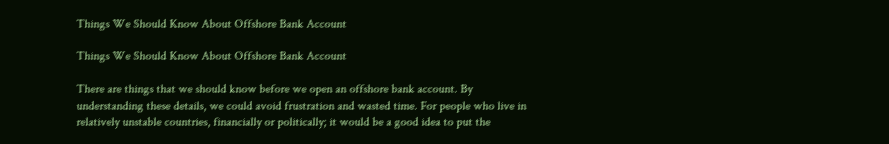Things We Should Know About Offshore Bank Account

Things We Should Know About Offshore Bank Account

There are things that we should know before we open an offshore bank account. By understanding these details, we could avoid frustration and wasted time. For people who live in relatively unstable countries, financially or politically; it would be a good idea to put the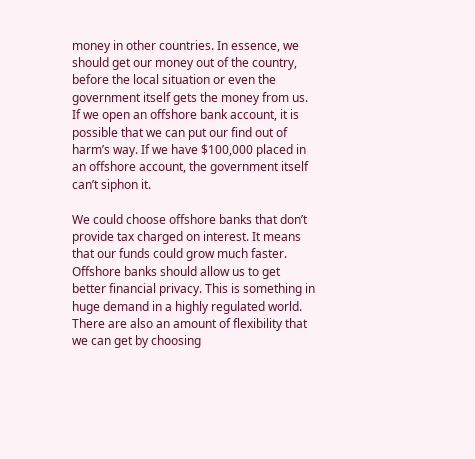money in other countries. In essence, we should get our money out of the country, before the local situation or even the government itself gets the money from us. If we open an offshore bank account, it is possible that we can put our find out of harm’s way. If we have $100,000 placed in an offshore account, the government itself can’t siphon it.

We could choose offshore banks that don’t provide tax charged on interest. It means that our funds could grow much faster. Offshore banks should allow us to get better financial privacy. This is something in huge demand in a highly regulated world. There are also an amount of flexibility that we can get by choosing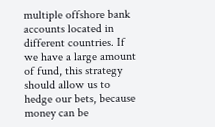multiple offshore bank accounts located in different countries. If we have a large amount of fund, this strategy should allow us to hedge our bets, because money can be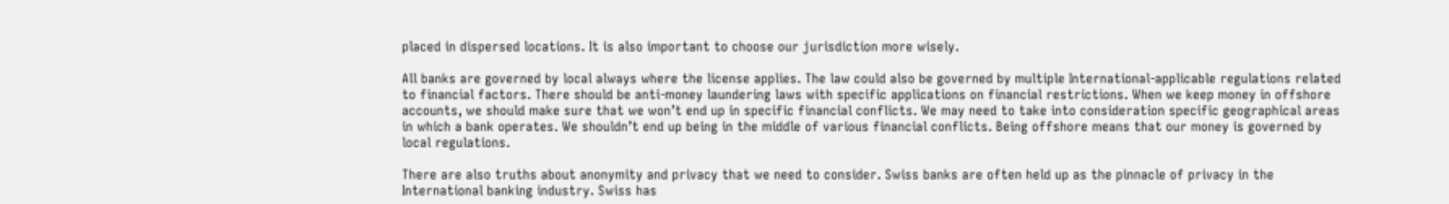placed in dispersed locations. It is also important to choose our jurisdiction more wisely.

All banks are governed by local always where the license applies. The law could also be governed by multiple International-applicable regulations related to financial factors. There should be anti-money laundering laws with specific applications on financial restrictions. When we keep money in offshore accounts, we should make sure that we won’t end up in specific financial conflicts. We may need to take into consideration specific geographical areas in which a bank operates. We shouldn’t end up being in the middle of various financial conflicts. Being offshore means that our money is governed by local regulations.

There are also truths about anonymity and privacy that we need to consider. Swiss banks are often held up as the pinnacle of privacy in the International banking industry. Swiss has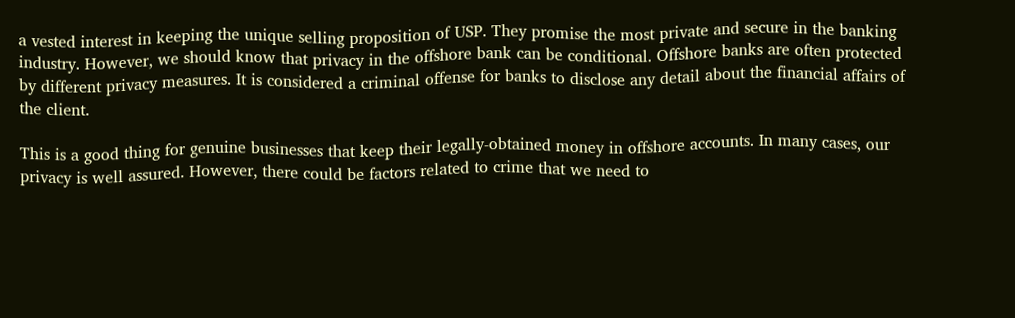a vested interest in keeping the unique selling proposition of USP. They promise the most private and secure in the banking industry. However, we should know that privacy in the offshore bank can be conditional. Offshore banks are often protected by different privacy measures. It is considered a criminal offense for banks to disclose any detail about the financial affairs of the client.

This is a good thing for genuine businesses that keep their legally-obtained money in offshore accounts. In many cases, our privacy is well assured. However, there could be factors related to crime that we need to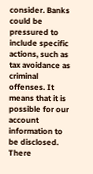consider. Banks could be pressured to include specific actions, such as tax avoidance as criminal offenses. It means that it is possible for our account information to be disclosed. There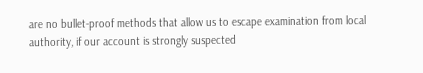are no bullet-proof methods that allow us to escape examination from local authority, if our account is strongly suspected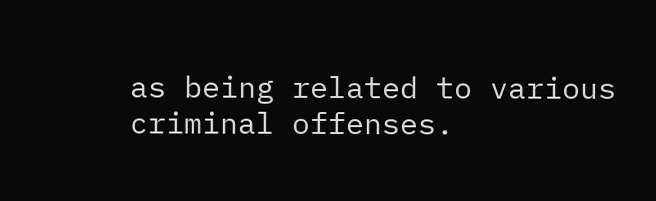as being related to various criminal offenses.